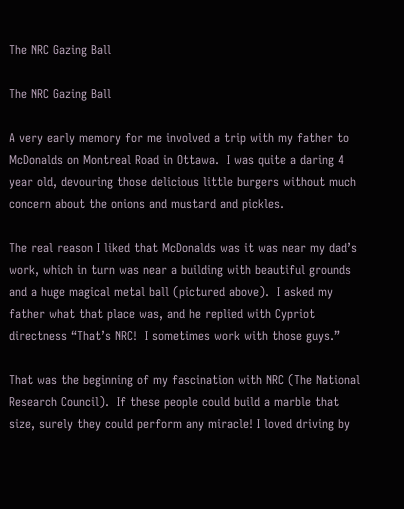The NRC Gazing Ball

The NRC Gazing Ball

A very early memory for me involved a trip with my father to McDonalds on Montreal Road in Ottawa.  I was quite a daring 4 year old, devouring those delicious little burgers without much concern about the onions and mustard and pickles.

The real reason I liked that McDonalds was it was near my dad’s work, which in turn was near a building with beautiful grounds and a huge magical metal ball (pictured above).  I asked my father what that place was, and he replied with Cypriot directness “That’s NRC!  I sometimes work with those guys.”

That was the beginning of my fascination with NRC (The National Research Council).  If these people could build a marble that size, surely they could perform any miracle! I loved driving by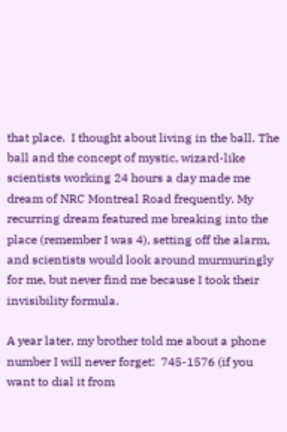that place.  I thought about living in the ball. The ball and the concept of mystic, wizard-like scientists working 24 hours a day made me dream of NRC Montreal Road frequently. My recurring dream featured me breaking into the place (remember I was 4), setting off the alarm, and scientists would look around murmuringly for me, but never find me because I took their invisibility formula.

A year later, my brother told me about a phone number I will never forget:  745-1576 (if you want to dial it from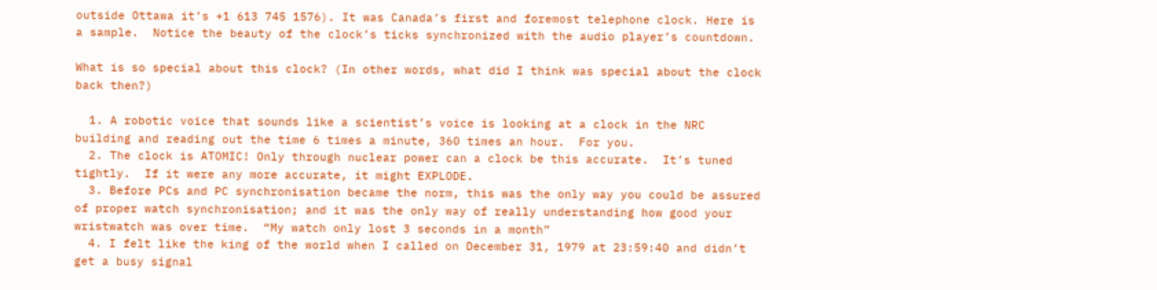outside Ottawa it’s +1 613 745 1576). It was Canada’s first and foremost telephone clock. Here is a sample.  Notice the beauty of the clock’s ticks synchronized with the audio player’s countdown.

What is so special about this clock? (In other words, what did I think was special about the clock back then?)

  1. A robotic voice that sounds like a scientist’s voice is looking at a clock in the NRC building and reading out the time 6 times a minute, 360 times an hour.  For you.
  2. The clock is ATOMIC! Only through nuclear power can a clock be this accurate.  It’s tuned tightly.  If it were any more accurate, it might EXPLODE.
  3. Before PCs and PC synchronisation became the norm, this was the only way you could be assured of proper watch synchronisation; and it was the only way of really understanding how good your wristwatch was over time.  “My watch only lost 3 seconds in a month”
  4. I felt like the king of the world when I called on December 31, 1979 at 23:59:40 and didn’t get a busy signal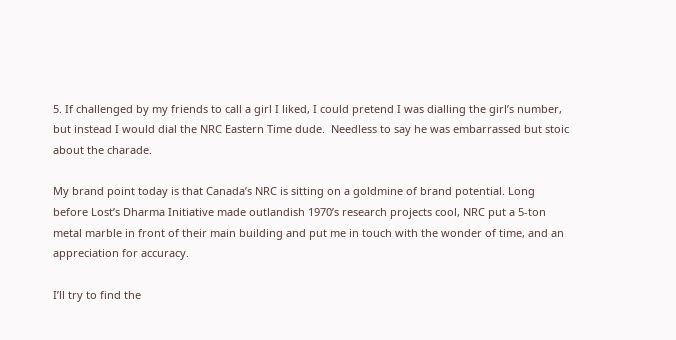5. If challenged by my friends to call a girl I liked, I could pretend I was dialling the girl’s number, but instead I would dial the NRC Eastern Time dude.  Needless to say he was embarrassed but stoic about the charade.

My brand point today is that Canada’s NRC is sitting on a goldmine of brand potential. Long before Lost’s Dharma Initiative made outlandish 1970’s research projects cool, NRC put a 5-ton metal marble in front of their main building and put me in touch with the wonder of time, and an appreciation for accuracy.

I’ll try to find the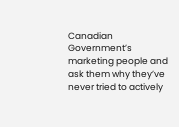Canadian Government’s marketing people and ask them why they’ve never tried to actively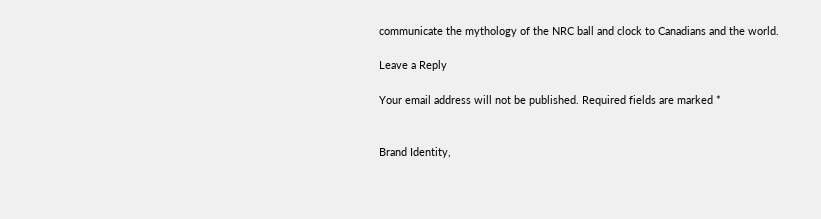communicate the mythology of the NRC ball and clock to Canadians and the world.

Leave a Reply

Your email address will not be published. Required fields are marked *


Brand Identity,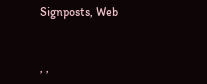Signposts, Web


, ,